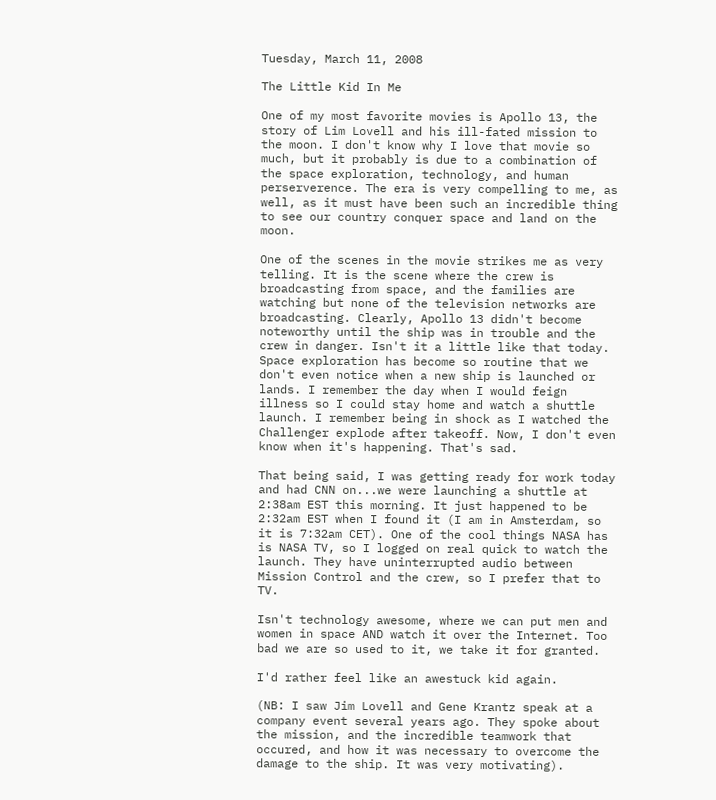Tuesday, March 11, 2008

The Little Kid In Me

One of my most favorite movies is Apollo 13, the story of Lim Lovell and his ill-fated mission to the moon. I don't know why I love that movie so much, but it probably is due to a combination of the space exploration, technology, and human perserverence. The era is very compelling to me, as well, as it must have been such an incredible thing to see our country conquer space and land on the moon.

One of the scenes in the movie strikes me as very telling. It is the scene where the crew is broadcasting from space, and the families are watching but none of the television networks are broadcasting. Clearly, Apollo 13 didn't become noteworthy until the ship was in trouble and the crew in danger. Isn't it a little like that today. Space exploration has become so routine that we don't even notice when a new ship is launched or lands. I remember the day when I would feign illness so I could stay home and watch a shuttle launch. I remember being in shock as I watched the Challenger explode after takeoff. Now, I don't even know when it's happening. That's sad.

That being said, I was getting ready for work today and had CNN on...we were launching a shuttle at 2:38am EST this morning. It just happened to be 2:32am EST when I found it (I am in Amsterdam, so it is 7:32am CET). One of the cool things NASA has is NASA TV, so I logged on real quick to watch the launch. They have uninterrupted audio between Mission Control and the crew, so I prefer that to TV.

Isn't technology awesome, where we can put men and women in space AND watch it over the Internet. Too bad we are so used to it, we take it for granted.

I'd rather feel like an awestuck kid again.

(NB: I saw Jim Lovell and Gene Krantz speak at a company event several years ago. They spoke about the mission, and the incredible teamwork that occured, and how it was necessary to overcome the damage to the ship. It was very motivating).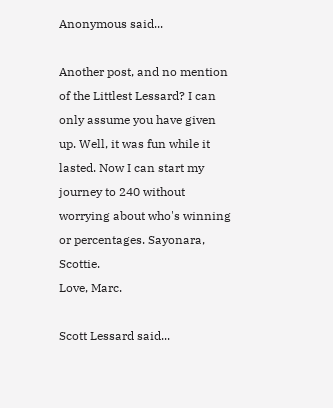Anonymous said...

Another post, and no mention of the Littlest Lessard? I can only assume you have given up. Well, it was fun while it lasted. Now I can start my journey to 240 without worrying about who's winning or percentages. Sayonara, Scottie.
Love, Marc.

Scott Lessard said...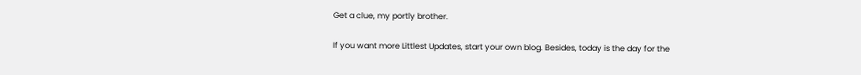Get a clue, my portly brother.

If you want more Littlest Updates, start your own blog. Besides, today is the day for the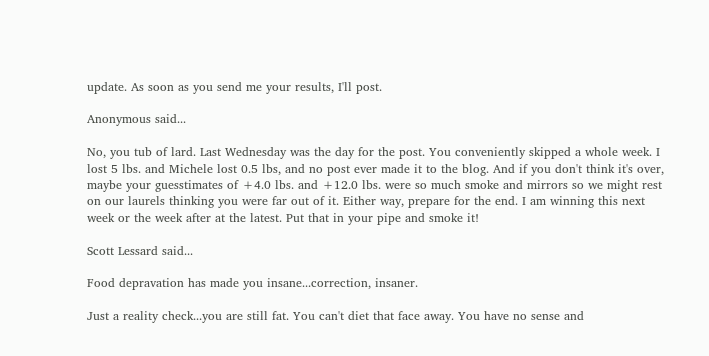update. As soon as you send me your results, I'll post.

Anonymous said...

No, you tub of lard. Last Wednesday was the day for the post. You conveniently skipped a whole week. I lost 5 lbs. and Michele lost 0.5 lbs, and no post ever made it to the blog. And if you don't think it's over, maybe your guesstimates of +4.0 lbs. and +12.0 lbs. were so much smoke and mirrors so we might rest on our laurels thinking you were far out of it. Either way, prepare for the end. I am winning this next week or the week after at the latest. Put that in your pipe and smoke it!

Scott Lessard said...

Food depravation has made you insane...correction, insaner.

Just a reality check...you are still fat. You can't diet that face away. You have no sense and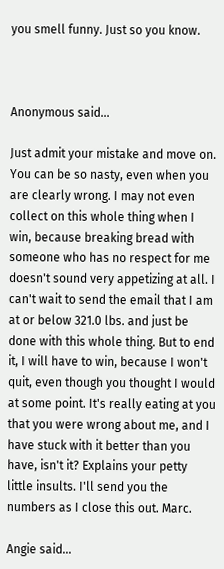you smell funny. Just so you know.



Anonymous said...

Just admit your mistake and move on. You can be so nasty, even when you are clearly wrong. I may not even collect on this whole thing when I win, because breaking bread with someone who has no respect for me doesn't sound very appetizing at all. I can't wait to send the email that I am at or below 321.0 lbs. and just be done with this whole thing. But to end it, I will have to win, because I won't quit, even though you thought I would at some point. It's really eating at you that you were wrong about me, and I have stuck with it better than you have, isn't it? Explains your petty little insults. I'll send you the numbers as I close this out. Marc.

Angie said...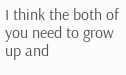I think the both of you need to grow up and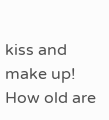kiss and make up! How old are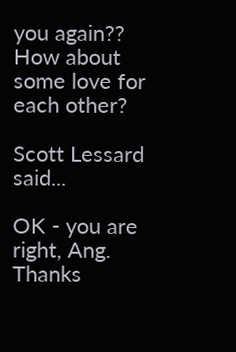you again?? How about some love for each other?

Scott Lessard said...

OK - you are right, Ang. Thanks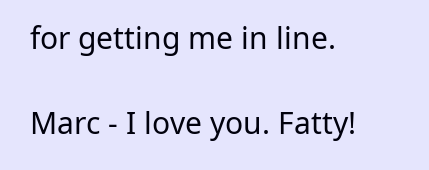for getting me in line.

Marc - I love you. Fatty!